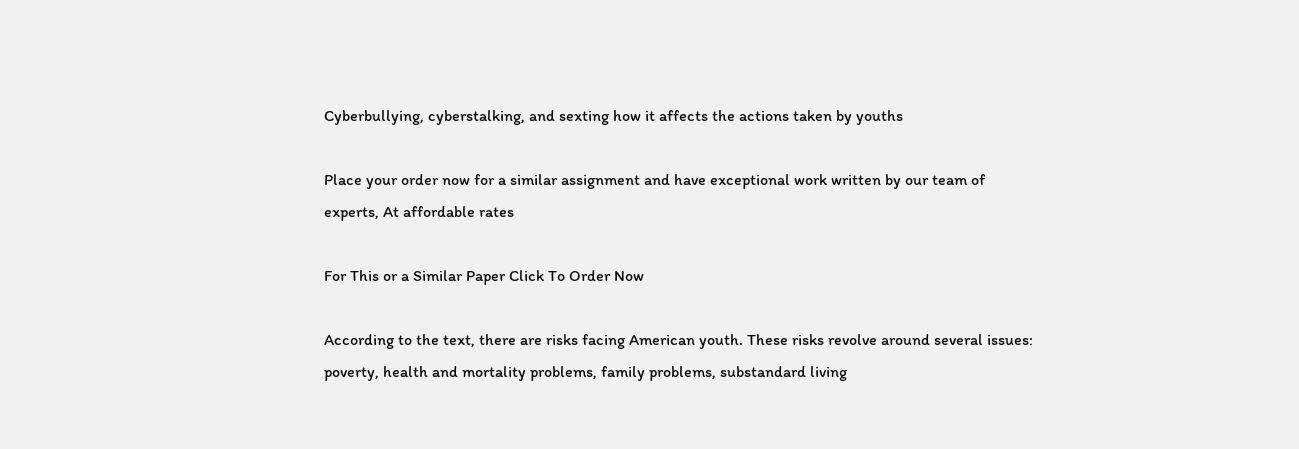Cyberbullying, cyberstalking, and sexting how it affects the actions taken by youths

Place your order now for a similar assignment and have exceptional work written by our team of experts, At affordable rates

For This or a Similar Paper Click To Order Now

According to the text, there are risks facing American youth. These risks revolve around several issues: poverty, health and mortality problems, family problems, substandard living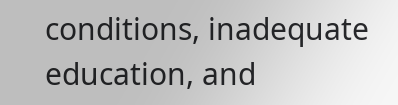conditions, inadequate education, and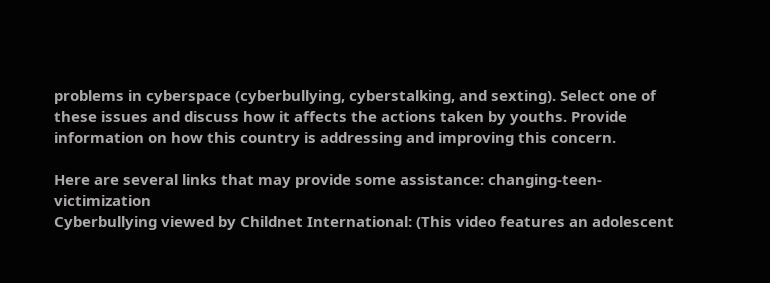problems in cyberspace (cyberbullying, cyberstalking, and sexting). Select one of these issues and discuss how it affects the actions taken by youths. Provide information on how this country is addressing and improving this concern.

Here are several links that may provide some assistance: changing-teen-victimization
Cyberbullying viewed by Childnet International: (This video features an adolescent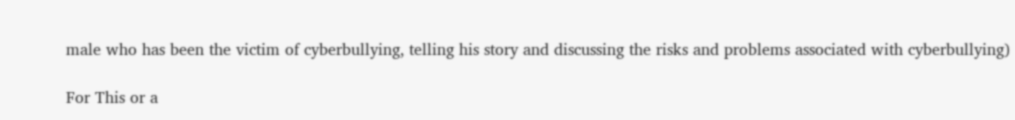male who has been the victim of cyberbullying, telling his story and discussing the risks and problems associated with cyberbullying)

For This or a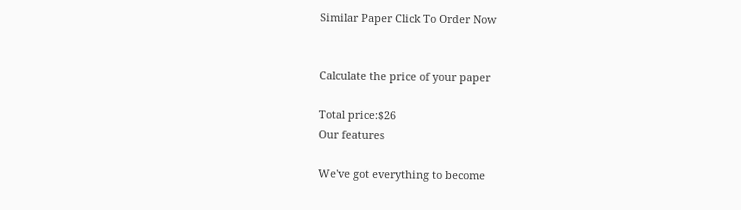Similar Paper Click To Order Now


Calculate the price of your paper

Total price:$26
Our features

We've got everything to become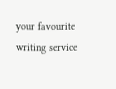your favourite writing service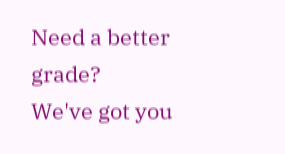Need a better grade?
We've got you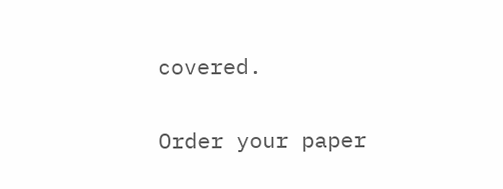covered.

Order your paper